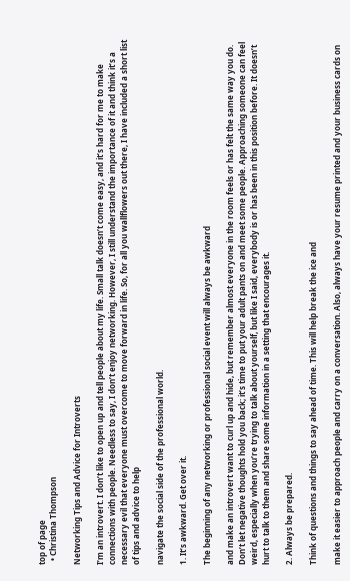top of page
  • Christina Thompson

Networking Tips and Advice for Introverts

I’m an introvert. I don’t like to open up and tell people about my life. Small talk doesn’t come easy, and it’s hard for me to make connections with people. Needless to say, I don’t enjoy networking. However, I still understand the importance of it and think it’s a necessary evil that everyone must overcome to move forward in life. So, for all you wallflowers out there, I have included a short list of tips and advice to help

navigate the social side of the professional world.

1. It’s awkward. Get over it.

The beginning of any networking or professional social event will always be awkward

and make an introvert want to curl up and hide, but remember almost everyone in the room feels or has felt the same way you do. Don’t let negative thoughts hold you back; it’s time to put your adult pants on and meet some people. Approaching someone can feel weird, especially when you’re trying to talk about yourself, but like I said, everybody is or has been in this position before. It doesn’t hurt to talk to them and share some information in a setting that encourages it.

2. Always be prepared.

Think of questions and things to say ahead of time. This will help break the ice and

make it easier to approach people and carry on a conversation. Also, always have your resume printed and your business cards on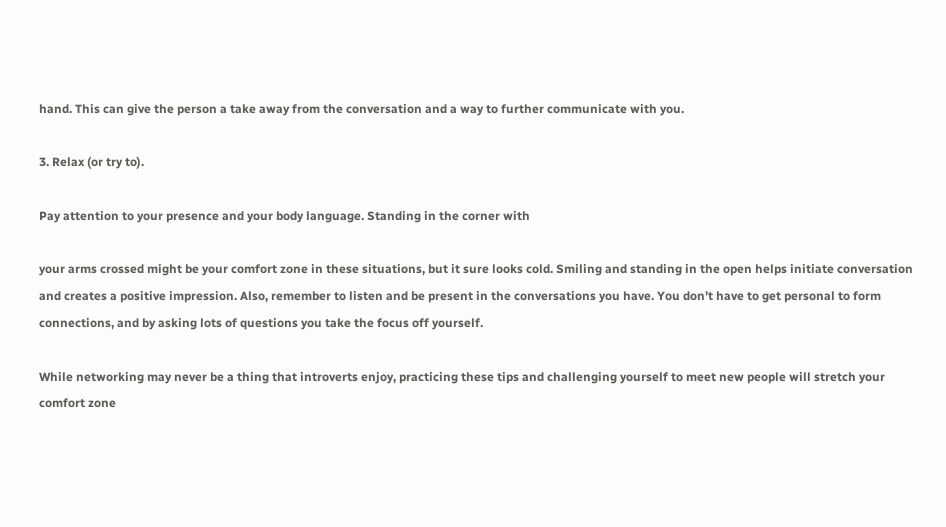hand. This can give the person a take away from the conversation and a way to further communicate with you.

3. Relax (or try to).

Pay attention to your presence and your body language. Standing in the corner with

your arms crossed might be your comfort zone in these situations, but it sure looks cold. Smiling and standing in the open helps initiate conversation and creates a positive impression. Also, remember to listen and be present in the conversations you have. You don’t have to get personal to form connections, and by asking lots of questions you take the focus off yourself.

While networking may never be a thing that introverts enjoy, practicing these tips and challenging yourself to meet new people will stretch your comfort zone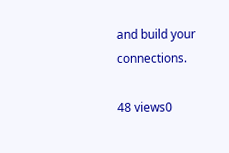and build your connections.

48 views0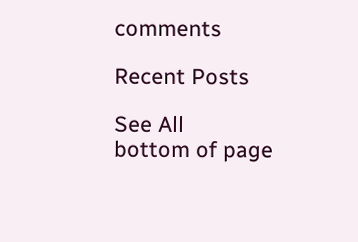comments

Recent Posts

See All
bottom of page